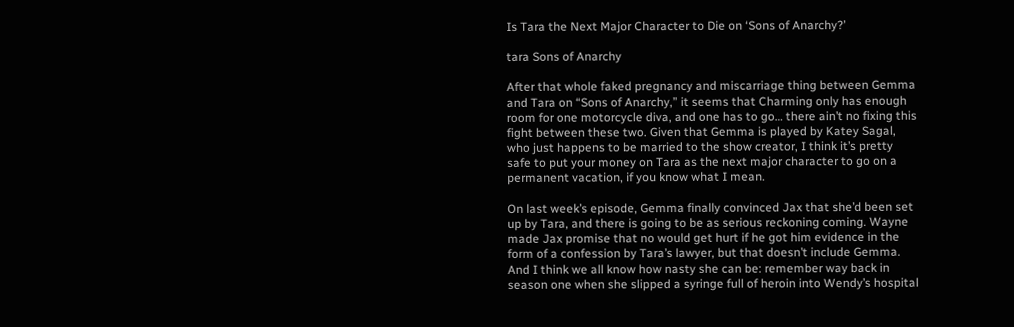Is Tara the Next Major Character to Die on ‘Sons of Anarchy?’

tara Sons of Anarchy

After that whole faked pregnancy and miscarriage thing between Gemma and Tara on “Sons of Anarchy,” it seems that Charming only has enough room for one motorcycle diva, and one has to go… there ain’t no fixing this fight between these two. Given that Gemma is played by Katey Sagal, who just happens to be married to the show creator, I think it’s pretty safe to put your money on Tara as the next major character to go on a permanent vacation, if you know what I mean.

On last week’s episode, Gemma finally convinced Jax that she’d been set up by Tara, and there is going to be as serious reckoning coming. Wayne made Jax promise that no would get hurt if he got him evidence in the form of a confession by Tara’s lawyer, but that doesn’t include Gemma. And I think we all know how nasty she can be: remember way back in season one when she slipped a syringe full of heroin into Wendy’s hospital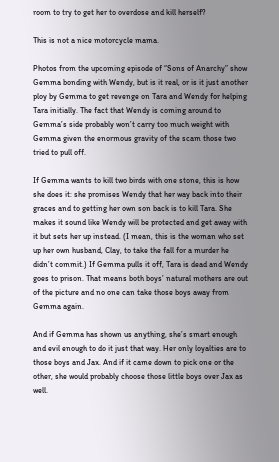room to try to get her to overdose and kill herself?

This is not a nice motorcycle mama.

Photos from the upcoming episode of “Sons of Anarchy” show Gemma bonding with Wendy, but is it real, or is it just another ploy by Gemma to get revenge on Tara and Wendy for helping Tara initially. The fact that Wendy is coming around to Gemma’s side probably won’t carry too much weight with Gemma given the enormous gravity of the scam those two tried to pull off.

If Gemma wants to kill two birds with one stone, this is how she does it: she promises Wendy that her way back into their graces and to getting her own son back is to kill Tara. She makes it sound like Wendy will be protected and get away with it but sets her up instead. (I mean, this is the woman who set up her own husband, Clay, to take the fall for a murder he didn’t commit.) If Gemma pulls it off, Tara is dead and Wendy goes to prison. That means both boys’ natural mothers are out of the picture and no one can take those boys away from Gemma again.

And if Gemma has shown us anything, she’s smart enough and evil enough to do it just that way. Her only loyalties are to those boys and Jax. And if it came down to pick one or the other, she would probably choose those little boys over Jax as well.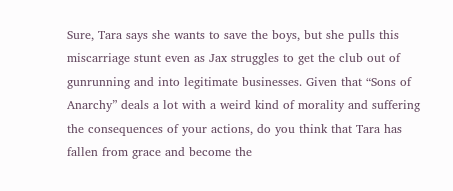Sure, Tara says she wants to save the boys, but she pulls this miscarriage stunt even as Jax struggles to get the club out of gunrunning and into legitimate businesses. Given that “Sons of Anarchy” deals a lot with a weird kind of morality and suffering the consequences of your actions, do you think that Tara has fallen from grace and become the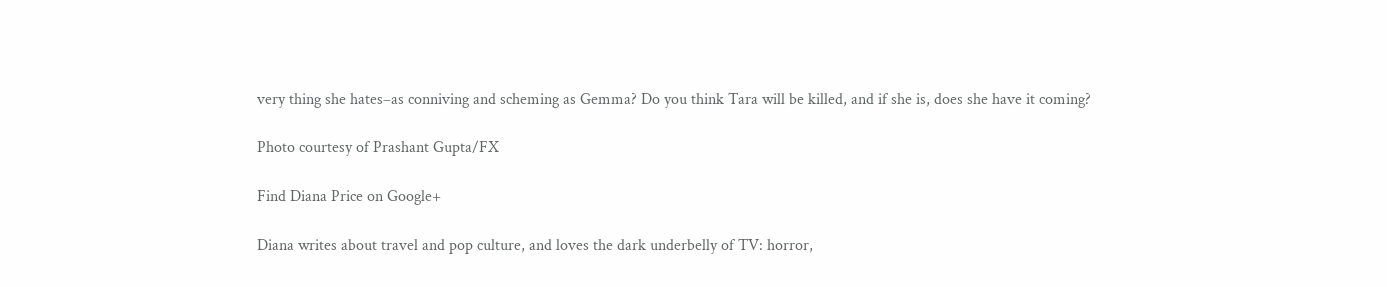very thing she hates–as conniving and scheming as Gemma? Do you think Tara will be killed, and if she is, does she have it coming?

Photo courtesy of Prashant Gupta/FX

Find Diana Price on Google+

Diana writes about travel and pop culture, and loves the dark underbelly of TV: horror,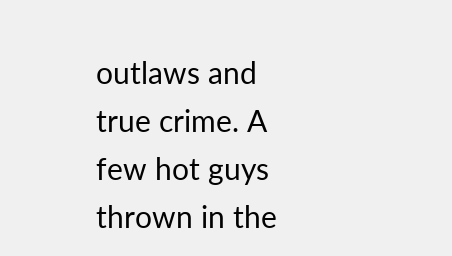outlaws and true crime. A few hot guys thrown in the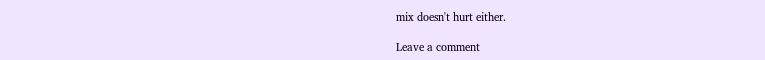mix doesn't hurt either.

Leave a comment